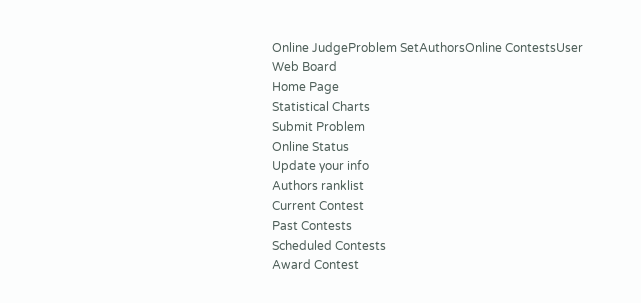Online JudgeProblem SetAuthorsOnline ContestsUser
Web Board
Home Page
Statistical Charts
Submit Problem
Online Status
Update your info
Authors ranklist
Current Contest
Past Contests
Scheduled Contests
Award Contest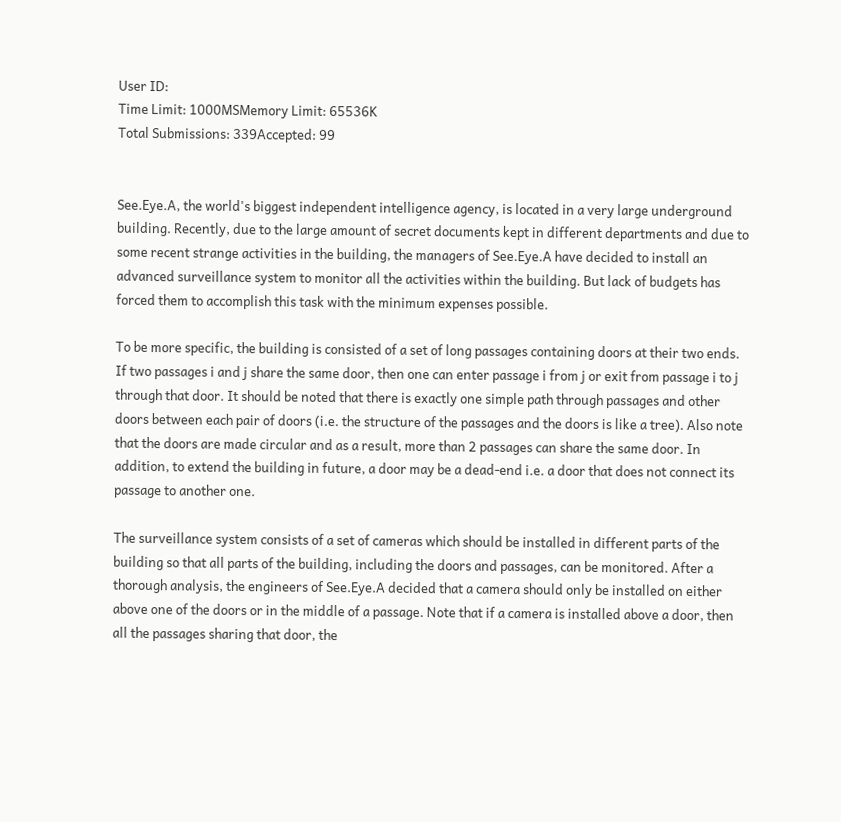User ID:
Time Limit: 1000MSMemory Limit: 65536K
Total Submissions: 339Accepted: 99


See.Eye.A, the world's biggest independent intelligence agency, is located in a very large underground building. Recently, due to the large amount of secret documents kept in different departments and due to some recent strange activities in the building, the managers of See.Eye.A have decided to install an advanced surveillance system to monitor all the activities within the building. But lack of budgets has forced them to accomplish this task with the minimum expenses possible.

To be more specific, the building is consisted of a set of long passages containing doors at their two ends. If two passages i and j share the same door, then one can enter passage i from j or exit from passage i to j through that door. It should be noted that there is exactly one simple path through passages and other doors between each pair of doors (i.e. the structure of the passages and the doors is like a tree). Also note that the doors are made circular and as a result, more than 2 passages can share the same door. In addition, to extend the building in future, a door may be a dead-end i.e. a door that does not connect its passage to another one.

The surveillance system consists of a set of cameras which should be installed in different parts of the building so that all parts of the building, including the doors and passages, can be monitored. After a thorough analysis, the engineers of See.Eye.A decided that a camera should only be installed on either above one of the doors or in the middle of a passage. Note that if a camera is installed above a door, then all the passages sharing that door, the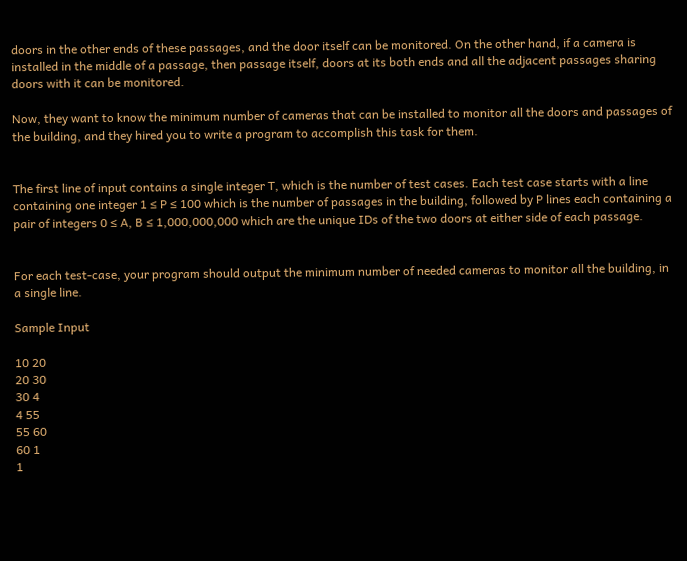doors in the other ends of these passages, and the door itself can be monitored. On the other hand, if a camera is installed in the middle of a passage, then passage itself, doors at its both ends and all the adjacent passages sharing doors with it can be monitored.

Now, they want to know the minimum number of cameras that can be installed to monitor all the doors and passages of the building, and they hired you to write a program to accomplish this task for them.


The first line of input contains a single integer T, which is the number of test cases. Each test case starts with a line containing one integer 1 ≤ P ≤ 100 which is the number of passages in the building, followed by P lines each containing a pair of integers 0 ≤ A, B ≤ 1,000,000,000 which are the unique IDs of the two doors at either side of each passage.


For each test-case, your program should output the minimum number of needed cameras to monitor all the building, in a single line.

Sample Input

10 20
20 30
30 4
4 55
55 60
60 1
1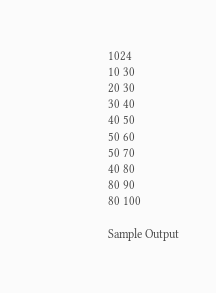1024
10 30
20 30
30 40
40 50
50 60
50 70
40 80
80 90
80 100

Sample Output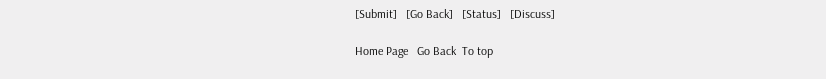[Submit]   [Go Back]   [Status]   [Discuss]

Home Page   Go Back  To top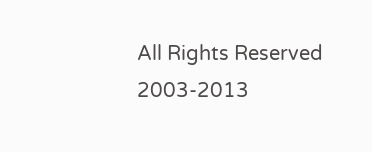All Rights Reserved 2003-2013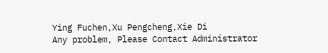Ying Fuchen,Xu Pengcheng,Xie Di
Any problem, Please Contact Administrator